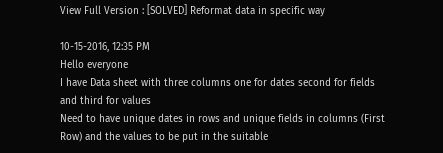View Full Version : [SOLVED] Reformat data in specific way

10-15-2016, 12:35 PM
Hello everyone
I have Data sheet with three columns one for dates second for fields and third for values
Need to have unique dates in rows and unique fields in columns (First Row) and the values to be put in the suitable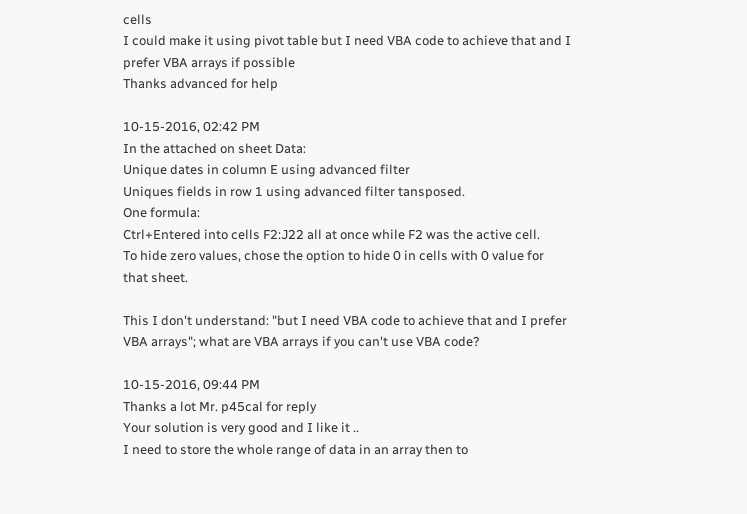cells
I could make it using pivot table but I need VBA code to achieve that and I prefer VBA arrays if possible
Thanks advanced for help

10-15-2016, 02:42 PM
In the attached on sheet Data:
Unique dates in column E using advanced filter
Uniques fields in row 1 using advanced filter tansposed.
One formula:
Ctrl+Entered into cells F2:J22 all at once while F2 was the active cell.
To hide zero values, chose the option to hide 0 in cells with 0 value for that sheet.

This I don't understand: "but I need VBA code to achieve that and I prefer VBA arrays"; what are VBA arrays if you can't use VBA code?

10-15-2016, 09:44 PM
Thanks a lot Mr. p45cal for reply
Your solution is very good and I like it ..
I need to store the whole range of data in an array then to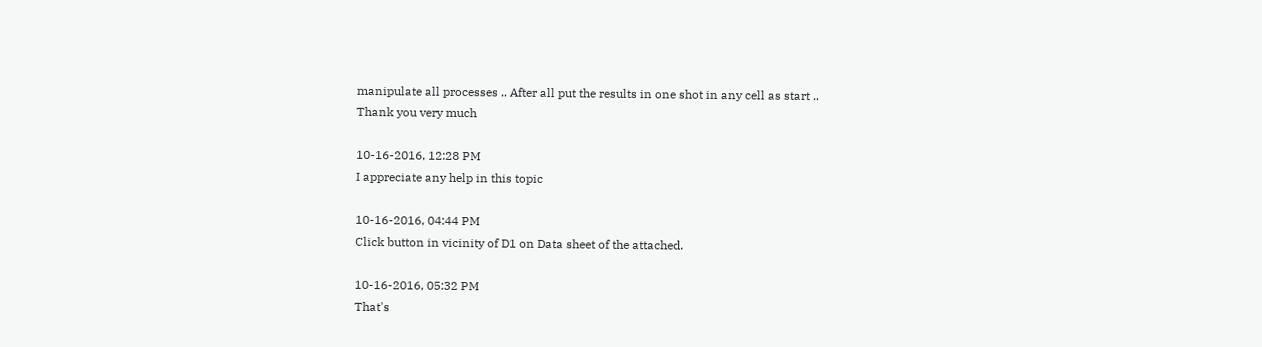manipulate all processes .. After all put the results in one shot in any cell as start ..
Thank you very much

10-16-2016, 12:28 PM
I appreciate any help in this topic

10-16-2016, 04:44 PM
Click button in vicinity of D1 on Data sheet of the attached.

10-16-2016, 05:32 PM
That's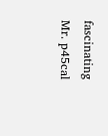fascinating Mr. p45cal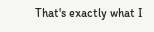That's exactly what I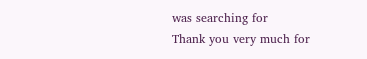was searching for
Thank you very much for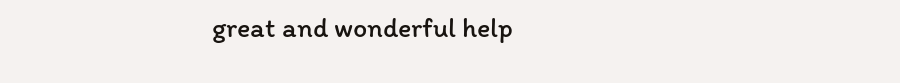great and wonderful help